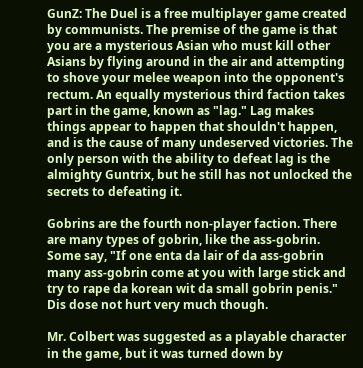GunZ: The Duel is a free multiplayer game created by communists. The premise of the game is that you are a mysterious Asian who must kill other Asians by flying around in the air and attempting to shove your melee weapon into the opponent's rectum. An equally mysterious third faction takes part in the game, known as "lag." Lag makes things appear to happen that shouldn't happen, and is the cause of many undeserved victories. The only person with the ability to defeat lag is the almighty Guntrix, but he still has not unlocked the secrets to defeating it.

Gobrins are the fourth non-player faction. There are many types of gobrin, like the ass-gobrin. Some say, "If one enta da lair of da ass-gobrin many ass-gobrin come at you with large stick and try to rape da korean wit da small gobrin penis." Dis dose not hurt very much though.

Mr. Colbert was suggested as a playable character in the game, but it was turned down by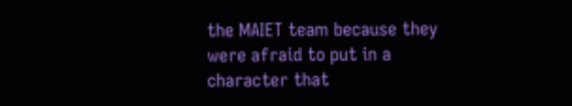the MAIET team because they were afraid to put in a character that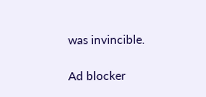was invincible.

Ad blocker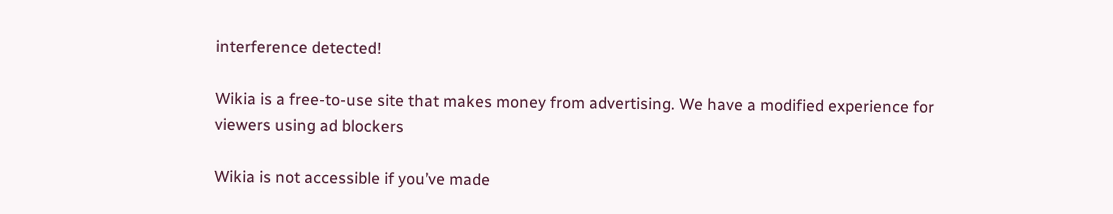interference detected!

Wikia is a free-to-use site that makes money from advertising. We have a modified experience for viewers using ad blockers

Wikia is not accessible if you’ve made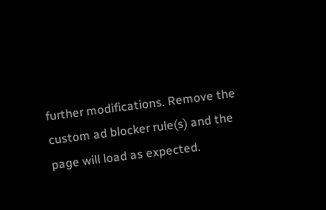further modifications. Remove the custom ad blocker rule(s) and the page will load as expected.